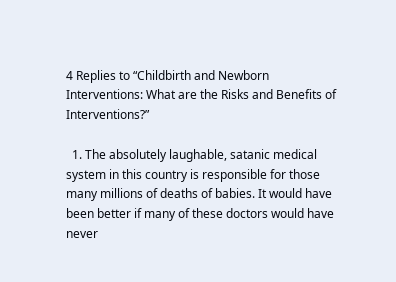4 Replies to “Childbirth and Newborn Interventions: What are the Risks and Benefits of Interventions?”

  1. The absolutely laughable, satanic medical system in this country is responsible for those many millions of deaths of babies. It would have been better if many of these doctors would have never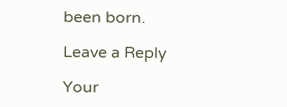been born.

Leave a Reply

Your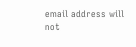email address will not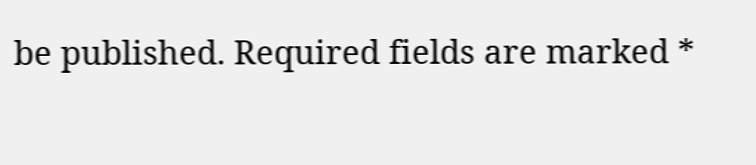be published. Required fields are marked *